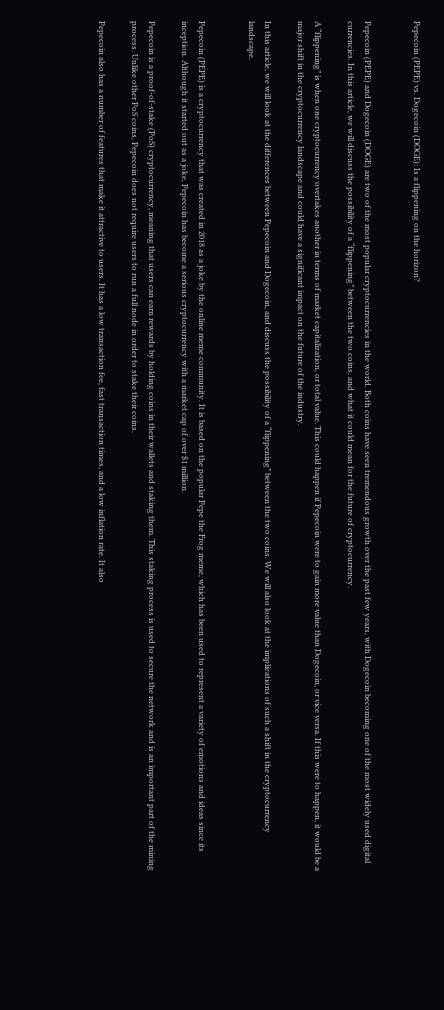Pepecoin (PEPE) vs. Dogecoin (DOGE): Is a flippening on the horizon?


Pepecoin (PEPE) and Dogecoin (DOGE) are two of the most popular cryptocurrencies in the world. Both coins have seen tremendous growth over the past few years, with Dogecoin becoming one of the most widely used digital currencies. In this article, we will discuss the possibility of a “flippening” between the two coins, and what it could mean for the future of cryptocurrency.

A “flippening” is when one cryptocurrency overtakes another in terms of market capitalization, or total value. This could happen if Pepecoin were to gain more value than Dogecoin, or vice versa. If this were to happen, it would be a major shift in the cryptocurrency landscape and could have a significant impact on the future of the industry.

In this article, we will look at the differences between Pepecoin and Dogecoin, and discuss the possibility of a “flippening” between the two coins. We will also look at the implications of such a shift in the cryptocurrency landscape.


Pepecoin (PEPE) is a cryptocurrency that was created in 2018 as a joke by the online meme community. It is based on the popular Pepe the Frog meme, which has been used to represent a variety of emotions and ideas since its inception. Although it started out as a joke, Pepecoin has become a serious cryptocurrency with a market cap of over $1 million.

Pepecoin is a proof-of-stake (PoS) cryptocurrency, meaning that users can earn rewards by holding coins in their wallets and staking them. This staking process is used to secure the network and is an important part of the mining process. Unlike other PoS coins, Pepecoin does not require users to run a full node in order to stake their coins.

Pepecoin also has a number of features that make it attractive to users. It has a low transaction fee, fast transaction times, and a low inflation rate. It also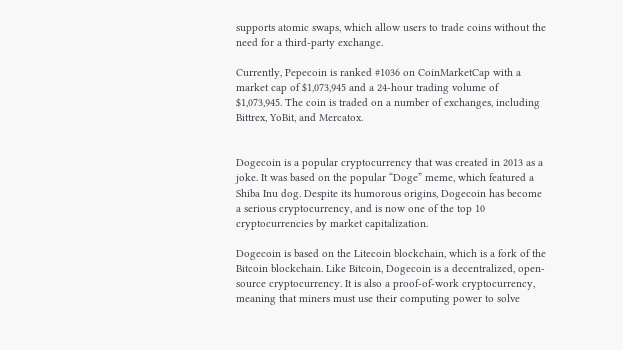supports atomic swaps, which allow users to trade coins without the need for a third-party exchange.

Currently, Pepecoin is ranked #1036 on CoinMarketCap with a market cap of $1,073,945 and a 24-hour trading volume of $1,073,945. The coin is traded on a number of exchanges, including Bittrex, YoBit, and Mercatox.


Dogecoin is a popular cryptocurrency that was created in 2013 as a joke. It was based on the popular “Doge” meme, which featured a Shiba Inu dog. Despite its humorous origins, Dogecoin has become a serious cryptocurrency, and is now one of the top 10 cryptocurrencies by market capitalization.

Dogecoin is based on the Litecoin blockchain, which is a fork of the Bitcoin blockchain. Like Bitcoin, Dogecoin is a decentralized, open-source cryptocurrency. It is also a proof-of-work cryptocurrency, meaning that miners must use their computing power to solve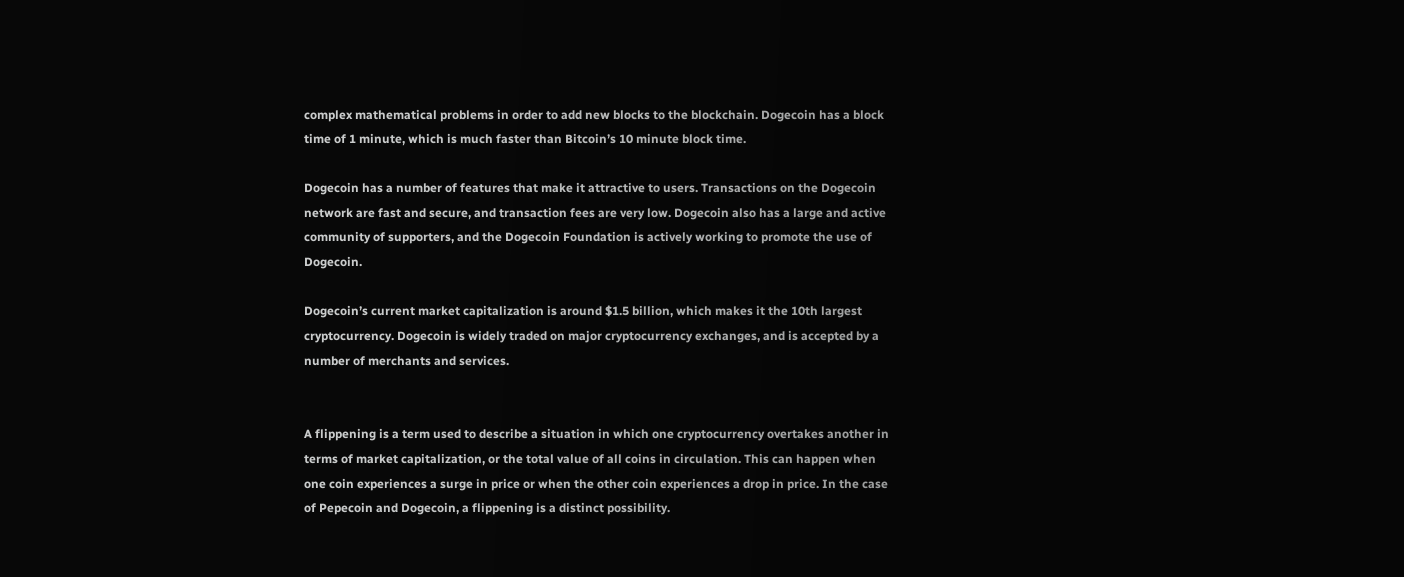complex mathematical problems in order to add new blocks to the blockchain. Dogecoin has a block time of 1 minute, which is much faster than Bitcoin’s 10 minute block time.

Dogecoin has a number of features that make it attractive to users. Transactions on the Dogecoin network are fast and secure, and transaction fees are very low. Dogecoin also has a large and active community of supporters, and the Dogecoin Foundation is actively working to promote the use of Dogecoin.

Dogecoin’s current market capitalization is around $1.5 billion, which makes it the 10th largest cryptocurrency. Dogecoin is widely traded on major cryptocurrency exchanges, and is accepted by a number of merchants and services.


A flippening is a term used to describe a situation in which one cryptocurrency overtakes another in terms of market capitalization, or the total value of all coins in circulation. This can happen when one coin experiences a surge in price or when the other coin experiences a drop in price. In the case of Pepecoin and Dogecoin, a flippening is a distinct possibility.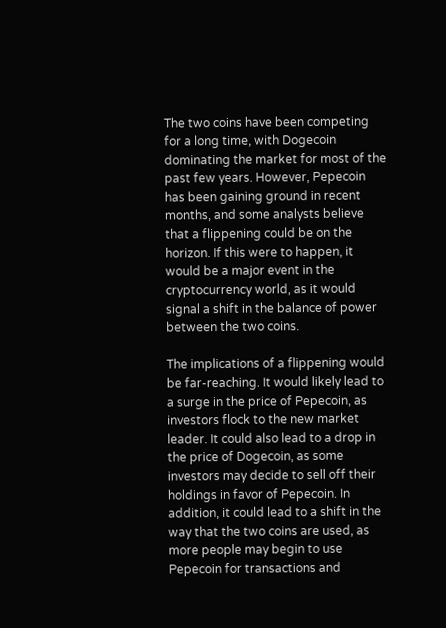The two coins have been competing for a long time, with Dogecoin dominating the market for most of the past few years. However, Pepecoin has been gaining ground in recent months, and some analysts believe that a flippening could be on the horizon. If this were to happen, it would be a major event in the cryptocurrency world, as it would signal a shift in the balance of power between the two coins.

The implications of a flippening would be far-reaching. It would likely lead to a surge in the price of Pepecoin, as investors flock to the new market leader. It could also lead to a drop in the price of Dogecoin, as some investors may decide to sell off their holdings in favor of Pepecoin. In addition, it could lead to a shift in the way that the two coins are used, as more people may begin to use Pepecoin for transactions and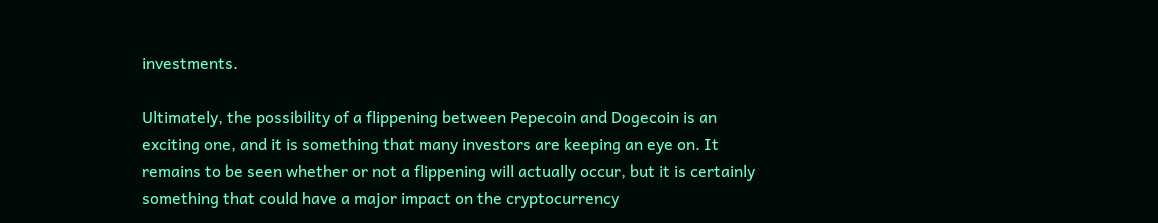investments.

Ultimately, the possibility of a flippening between Pepecoin and Dogecoin is an exciting one, and it is something that many investors are keeping an eye on. It remains to be seen whether or not a flippening will actually occur, but it is certainly something that could have a major impact on the cryptocurrency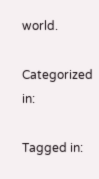world.

Categorized in:

Tagged in: